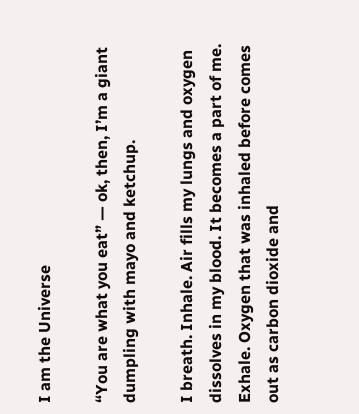I am the Universe

“You are what you eat” — ok, then, I’m a giant dumpling with mayo and ketchup.

I breath. Inhale. Air fills my lungs and oxygen dissolves in my blood. It becomes a part of me. Exhale. Oxygen that was inhaled before comes out as carbon dioxide and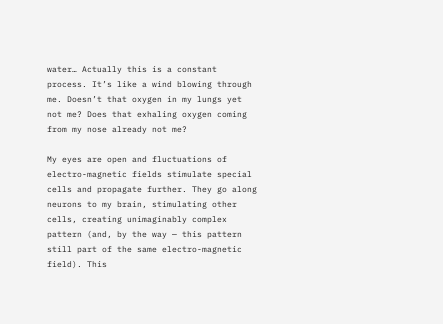water… Actually this is a constant process. It’s like a wind blowing through me. Doesn’t that oxygen in my lungs yet not me? Does that exhaling oxygen coming from my nose already not me?

My eyes are open and fluctuations of electro-magnetic fields stimulate special cells and propagate further. They go along neurons to my brain, stimulating other cells, creating unimaginably complex pattern (and, by the way — this pattern still part of the same electro-magnetic field). This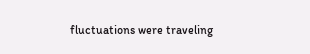fluctuations were traveling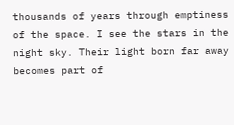thousands of years through emptiness of the space. I see the stars in the night sky. Their light born far away becomes part of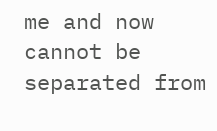me and now cannot be separated from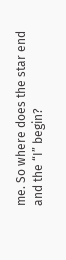me. So where does the star end and the “I” begin?